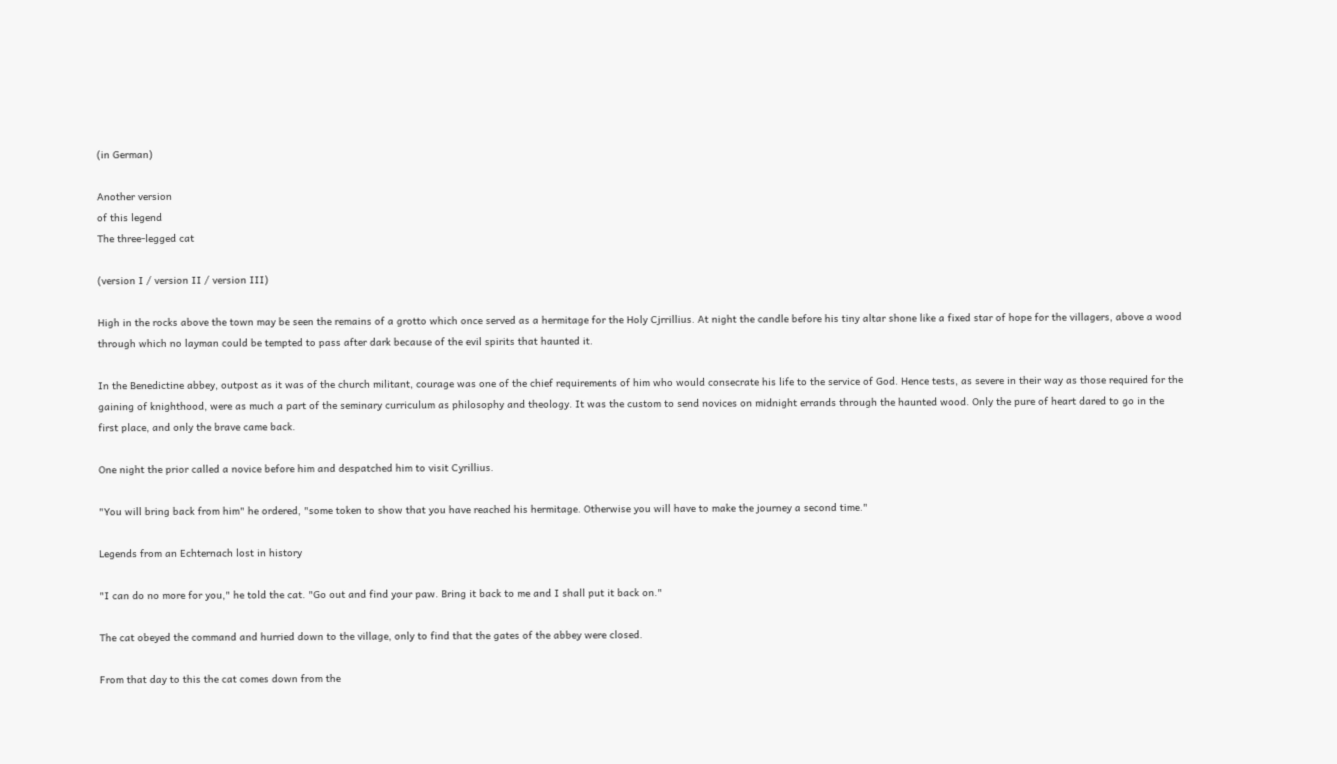(in German)

Another version
of this legend
The three-legged cat

(version I / version II / version III)

High in the rocks above the town may be seen the remains of a grotto which once served as a hermitage for the Holy Cjrrillius. At night the candle before his tiny altar shone like a fixed star of hope for the villagers, above a wood through which no layman could be tempted to pass after dark because of the evil spirits that haunted it.

In the Benedictine abbey, outpost as it was of the church militant, courage was one of the chief requirements of him who would consecrate his life to the service of God. Hence tests, as severe in their way as those required for the gaining of knighthood, were as much a part of the seminary curriculum as philosophy and theology. It was the custom to send novices on midnight errands through the haunted wood. Only the pure of heart dared to go in the first place, and only the brave came back.

One night the prior called a novice before him and despatched him to visit Cyrillius.

"You will bring back from him" he ordered, "some token to show that you have reached his hermitage. Otherwise you will have to make the journey a second time."

Legends from an Echternach lost in history

"I can do no more for you," he told the cat. "Go out and find your paw. Bring it back to me and I shall put it back on."

The cat obeyed the command and hurried down to the village, only to find that the gates of the abbey were closed.

From that day to this the cat comes down from the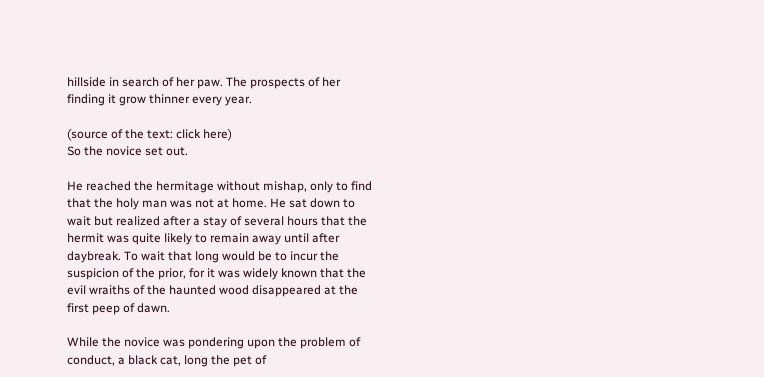hillside in search of her paw. The prospects of her finding it grow thinner every year.

(source of the text: click here)
So the novice set out.

He reached the hermitage without mishap, only to find that the holy man was not at home. He sat down to wait but realized after a stay of several hours that the hermit was quite likely to remain away until after daybreak. To wait that long would be to incur the suspicion of the prior, for it was widely known that the evil wraiths of the haunted wood disappeared at the first peep of dawn.

While the novice was pondering upon the problem of conduct, a black cat, long the pet of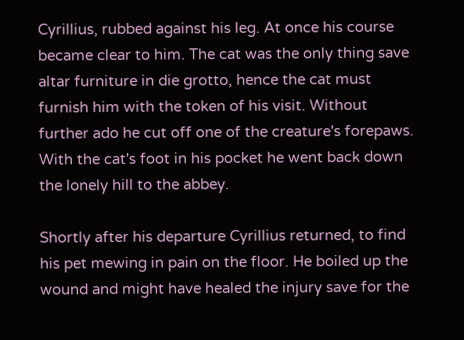Cyrillius, rubbed against his leg. At once his course became clear to him. The cat was the only thing save altar furniture in die grotto, hence the cat must furnish him with the token of his visit. Without further ado he cut off one of the creature's forepaws. With the cat's foot in his pocket he went back down the lonely hill to the abbey.

Shortly after his departure Cyrillius returned, to find his pet mewing in pain on the floor. He boiled up the wound and might have healed the injury save for the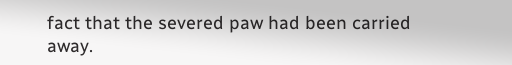fact that the severed paw had been carried away.